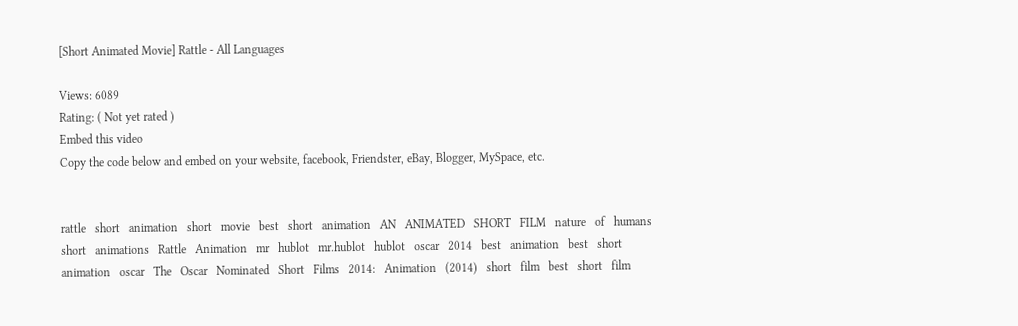[Short Animated Movie] Rattle - All Languages

Views: 6089
Rating: ( Not yet rated )
Embed this video
Copy the code below and embed on your website, facebook, Friendster, eBay, Blogger, MySpace, etc.


rattle   short   animation   short   movie   best   short   animation   AN   ANIMATED   SHORT   FILM   nature   of   humans   short   animations   Rattle   Animation   mr   hublot   mr.hublot   hublot   oscar   2014   best   animation   best   short   animation   oscar   The   Oscar   Nominated   Short   Films   2014:   Animation   (2014)   short   film   best   short   film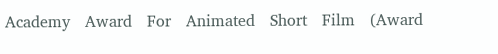Academy   Award   For   Animated   Short   Film   (Award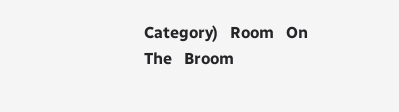Category)   Room   On   The   Broom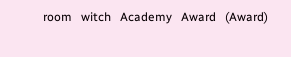room   witch   Academy   Award   (Award)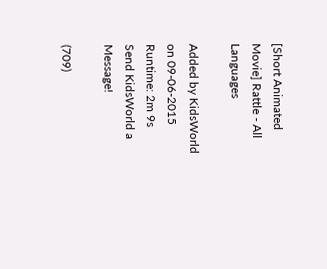[Short Animated Movie] Rattle - All Languages

Added by KidsWorld on 09-06-2015
Runtime: 2m 9s
Send KidsWorld a Message!

(709)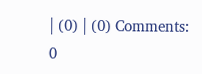| (0) | (0) Comments: 0